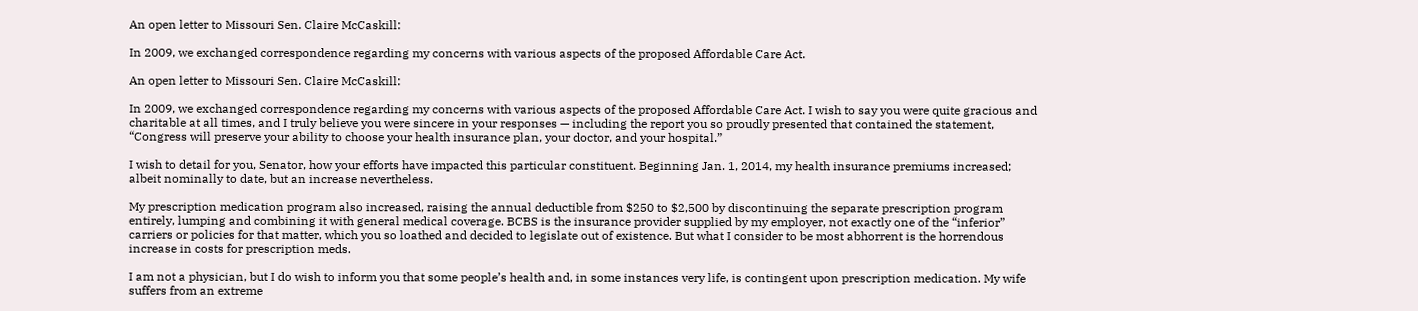An open letter to Missouri Sen. Claire McCaskill:

In 2009, we exchanged correspondence regarding my concerns with various aspects of the proposed Affordable Care Act.

An open letter to Missouri Sen. Claire McCaskill:

In 2009, we exchanged correspondence regarding my concerns with various aspects of the proposed Affordable Care Act. I wish to say you were quite gracious and charitable at all times, and I truly believe you were sincere in your responses — including the report you so proudly presented that contained the statement, “Congress will preserve your ability to choose your health insurance plan, your doctor, and your hospital.”

I wish to detail for you, Senator, how your efforts have impacted this particular constituent. Beginning Jan. 1, 2014, my health insurance premiums increased; albeit nominally to date, but an increase nevertheless.

My prescription medication program also increased, raising the annual deductible from $250 to $2,500 by discontinuing the separate prescription program entirely, lumping and combining it with general medical coverage. BCBS is the insurance provider supplied by my employer, not exactly one of the “inferior” carriers or policies for that matter, which you so loathed and decided to legislate out of existence. But what I consider to be most abhorrent is the horrendous increase in costs for prescription meds.

I am not a physician, but I do wish to inform you that some people’s health and, in some instances very life, is contingent upon prescription medication. My wife suffers from an extreme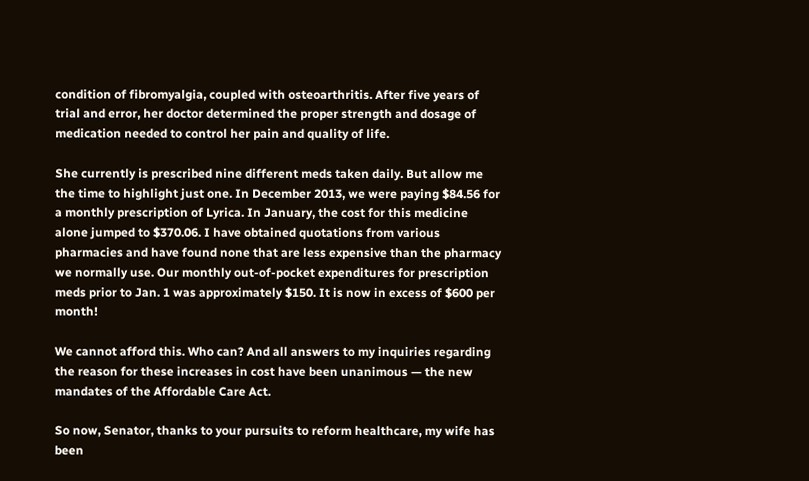condition of fibromyalgia, coupled with osteoarthritis. After five years of trial and error, her doctor determined the proper strength and dosage of medication needed to control her pain and quality of life.

She currently is prescribed nine different meds taken daily. But allow me the time to highlight just one. In December 2013, we were paying $84.56 for a monthly prescription of Lyrica. In January, the cost for this medicine alone jumped to $370.06. I have obtained quotations from various pharmacies and have found none that are less expensive than the pharmacy we normally use. Our monthly out-of-pocket expenditures for prescription meds prior to Jan. 1 was approximately $150. It is now in excess of $600 per month!

We cannot afford this. Who can? And all answers to my inquiries regarding the reason for these increases in cost have been unanimous — the new mandates of the Affordable Care Act.

So now, Senator, thanks to your pursuits to reform healthcare, my wife has been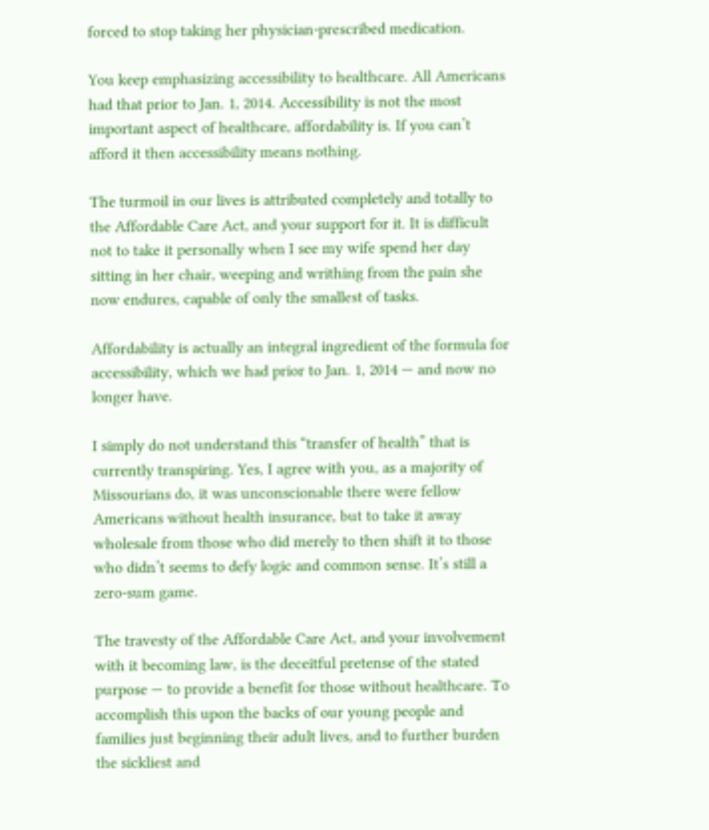forced to stop taking her physician-prescribed medication.

You keep emphasizing accessibility to healthcare. All Americans had that prior to Jan. 1, 2014. Accessibility is not the most important aspect of healthcare, affordability is. If you can’t afford it then accessibility means nothing.

The turmoil in our lives is attributed completely and totally to the Affordable Care Act, and your support for it. It is difficult not to take it personally when I see my wife spend her day sitting in her chair, weeping and writhing from the pain she now endures, capable of only the smallest of tasks.

Affordability is actually an integral ingredient of the formula for accessibility, which we had prior to Jan. 1, 2014 — and now no longer have.

I simply do not understand this “transfer of health” that is currently transpiring. Yes, I agree with you, as a majority of Missourians do, it was unconscionable there were fellow Americans without health insurance, but to take it away wholesale from those who did merely to then shift it to those who didn’t seems to defy logic and common sense. It’s still a zero-sum game.

The travesty of the Affordable Care Act, and your involvement with it becoming law, is the deceitful pretense of the stated purpose — to provide a benefit for those without healthcare. To accomplish this upon the backs of our young people and families just beginning their adult lives, and to further burden the sickliest and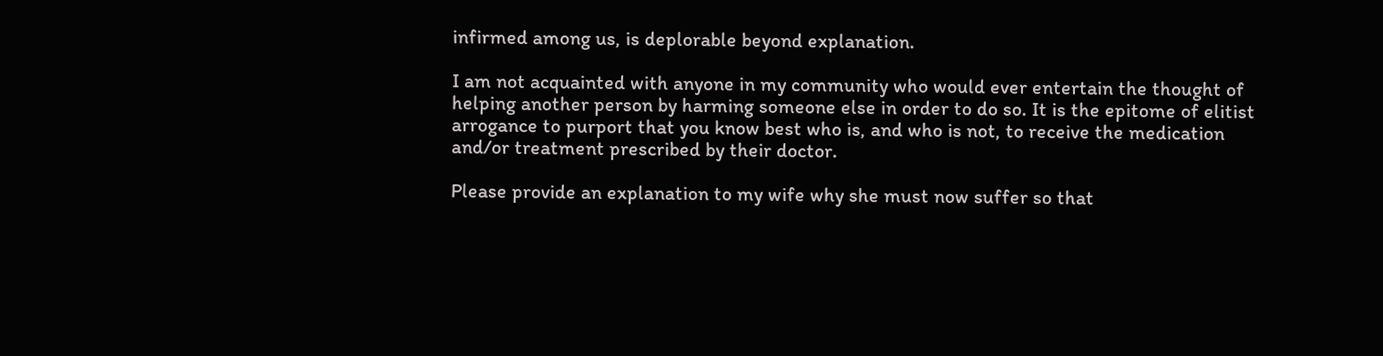infirmed among us, is deplorable beyond explanation.

I am not acquainted with anyone in my community who would ever entertain the thought of helping another person by harming someone else in order to do so. It is the epitome of elitist arrogance to purport that you know best who is, and who is not, to receive the medication and/or treatment prescribed by their doctor.

Please provide an explanation to my wife why she must now suffer so that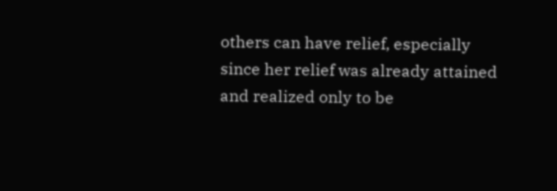others can have relief, especially since her relief was already attained and realized only to be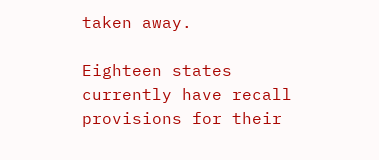taken away.

Eighteen states currently have recall provisions for their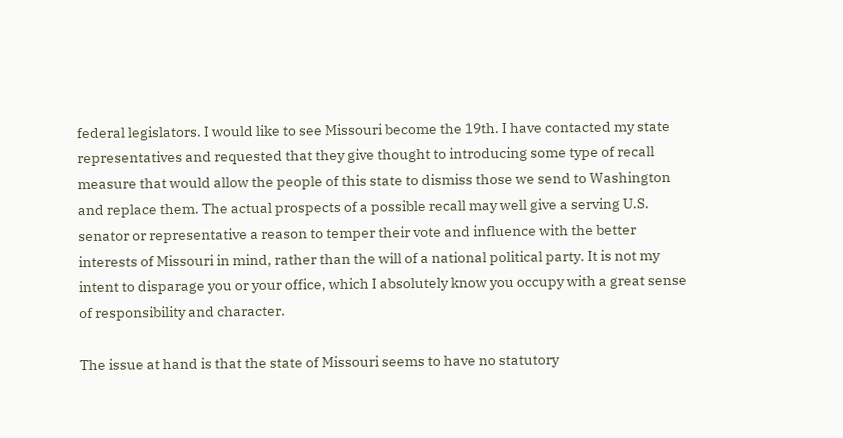federal legislators. I would like to see Missouri become the 19th. I have contacted my state representatives and requested that they give thought to introducing some type of recall measure that would allow the people of this state to dismiss those we send to Washington and replace them. The actual prospects of a possible recall may well give a serving U.S. senator or representative a reason to temper their vote and influence with the better interests of Missouri in mind, rather than the will of a national political party. It is not my intent to disparage you or your office, which I absolutely know you occupy with a great sense of responsibility and character.

The issue at hand is that the state of Missouri seems to have no statutory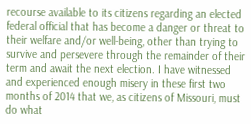recourse available to its citizens regarding an elected federal official that has become a danger or threat to their welfare and/or well-being, other than trying to survive and persevere through the remainder of their term and await the next election. I have witnessed and experienced enough misery in these first two months of 2014 that we, as citizens of Missouri, must do what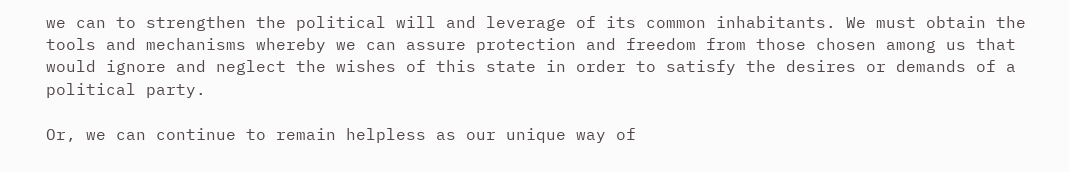we can to strengthen the political will and leverage of its common inhabitants. We must obtain the tools and mechanisms whereby we can assure protection and freedom from those chosen among us that would ignore and neglect the wishes of this state in order to satisfy the desires or demands of a political party.

Or, we can continue to remain helpless as our unique way of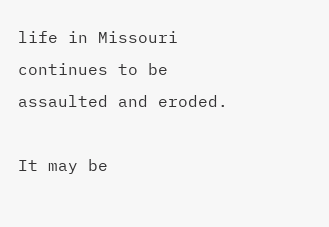life in Missouri continues to be assaulted and eroded.

It may be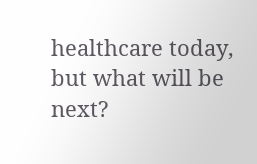healthcare today, but what will be next?